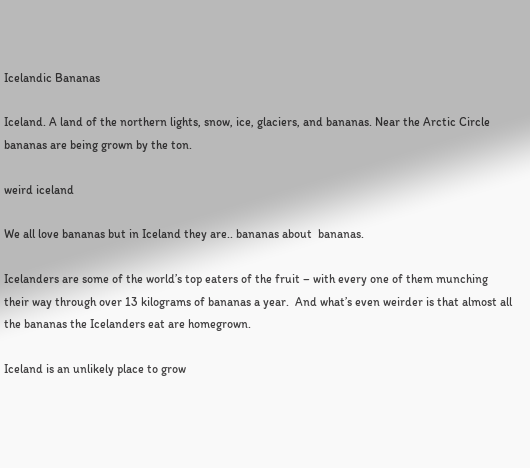Icelandic Bananas

Iceland. A land of the northern lights, snow, ice, glaciers, and bananas. Near the Arctic Circle bananas are being grown by the ton.

weird iceland

We all love bananas but in Iceland they are.. bananas about  bananas.

Icelanders are some of the world’s top eaters of the fruit – with every one of them munching their way through over 13 kilograms of bananas a year.  And what’s even weirder is that almost all the bananas the Icelanders eat are homegrown.

Iceland is an unlikely place to grow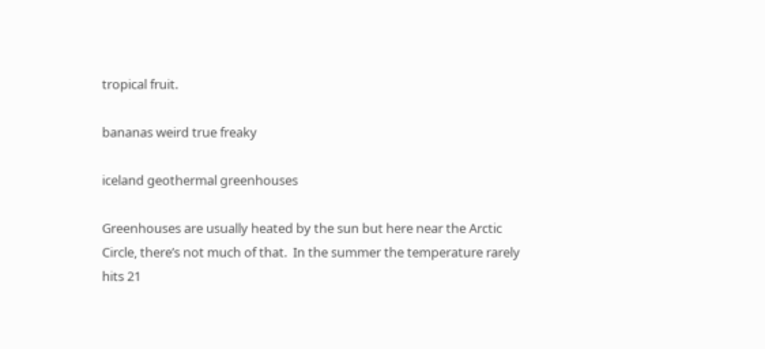tropical fruit.

bananas weird true freaky

iceland geothermal greenhouses

Greenhouses are usually heated by the sun but here near the Arctic Circle, there’s not much of that.  In the summer the temperature rarely hits 21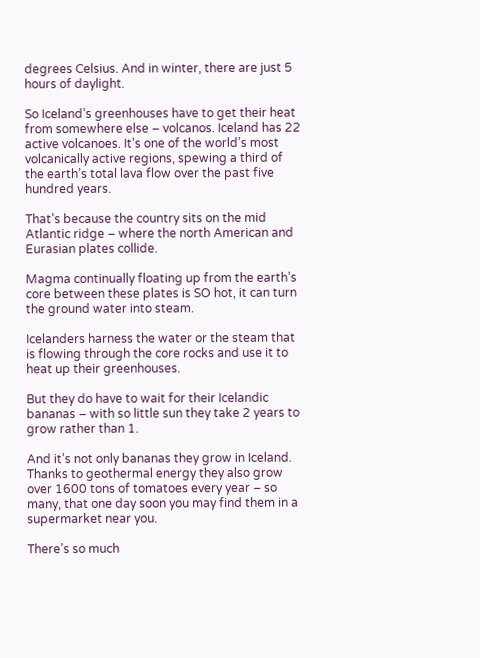degrees Celsius. And in winter, there are just 5 hours of daylight.

So Iceland’s greenhouses have to get their heat from somewhere else – volcanos. Iceland has 22 active volcanoes. It’s one of the world’s most volcanically active regions, spewing a third of the earth’s total lava flow over the past five hundred years.

That’s because the country sits on the mid Atlantic ridge – where the north American and Eurasian plates collide.

Magma continually floating up from the earth’s core between these plates is SO hot, it can turn the ground water into steam.

Icelanders harness the water or the steam that is flowing through the core rocks and use it to heat up their greenhouses.

But they do have to wait for their Icelandic bananas – with so little sun they take 2 years to grow rather than 1.

And it’s not only bananas they grow in Iceland. Thanks to geothermal energy they also grow over 1600 tons of tomatoes every year – so many, that one day soon you may find them in a supermarket near you.

There’s so much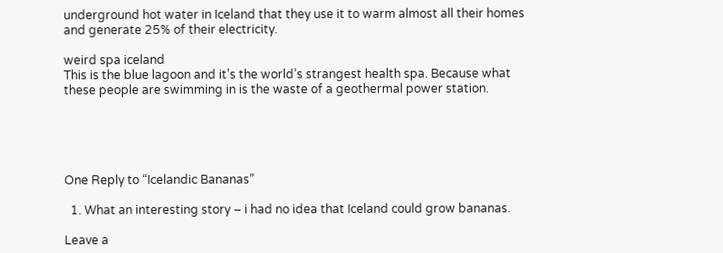underground hot water in Iceland that they use it to warm almost all their homes and generate 25% of their electricity.

weird spa iceland
This is the blue lagoon and it’s the world’s strangest health spa. Because what these people are swimming in is the waste of a geothermal power station.





One Reply to “Icelandic Bananas”

  1. What an interesting story – i had no idea that Iceland could grow bananas.

Leave a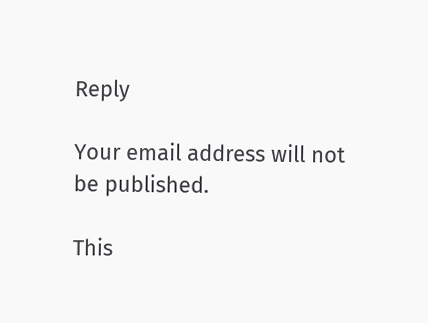Reply

Your email address will not be published.

This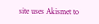site uses Akismet to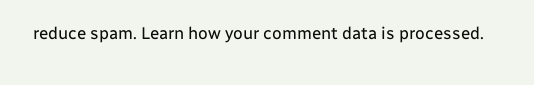reduce spam. Learn how your comment data is processed.